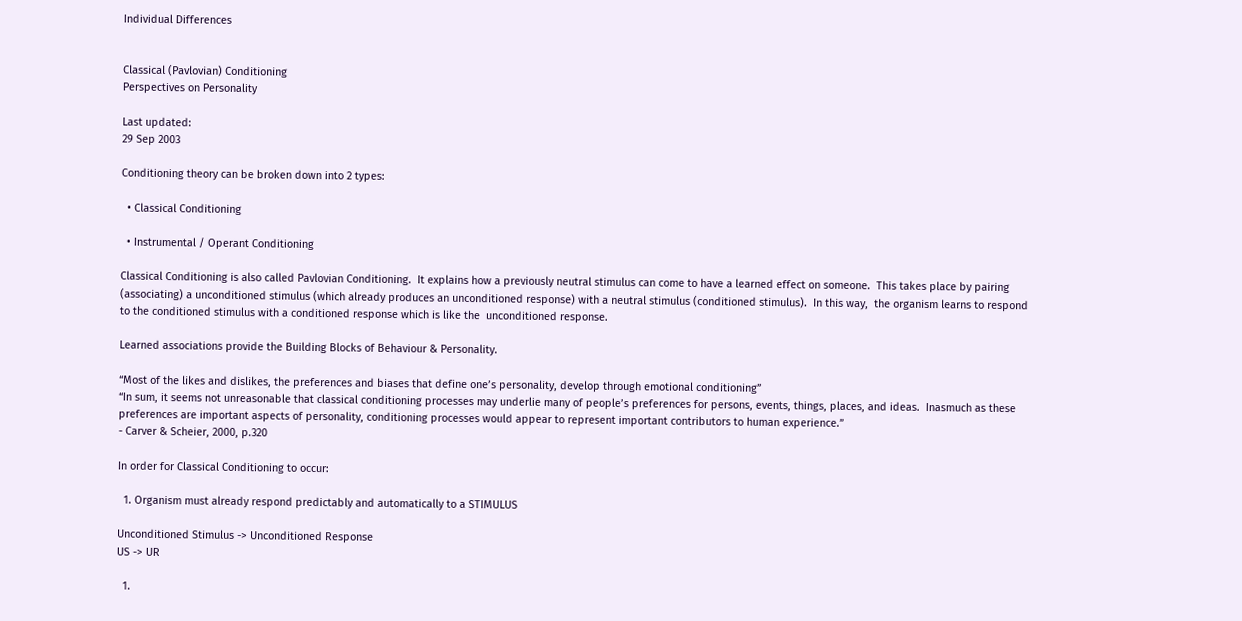Individual Differences


Classical (Pavlovian) Conditioning
Perspectives on Personality

Last updated:
29 Sep 2003

Conditioning theory can be broken down into 2 types:

  • Classical Conditioning

  • Instrumental / Operant Conditioning

Classical Conditioning is also called Pavlovian Conditioning.  It explains how a previously neutral stimulus can come to have a learned effect on someone.  This takes place by pairing (associating) a unconditioned stimulus (which already produces an unconditioned response) with a neutral stimulus (conditioned stimulus).  In this way,  the organism learns to respond to the conditioned stimulus with a conditioned response which is like the  unconditioned response.

Learned associations provide the Building Blocks of Behaviour & Personality.

“Most of the likes and dislikes, the preferences and biases that define one’s personality, develop through emotional conditioning”
“In sum, it seems not unreasonable that classical conditioning processes may underlie many of people’s preferences for persons, events, things, places, and ideas.  Inasmuch as these preferences are important aspects of personality, conditioning processes would appear to represent important contributors to human experience.”
- Carver & Scheier, 2000, p.320

In order for Classical Conditioning to occur:

  1. Organism must already respond predictably and automatically to a STIMULUS

Unconditioned Stimulus -> Unconditioned Response
US -> UR

  1.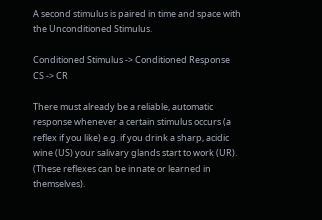A second stimulus is paired in time and space with the Unconditioned Stimulus.

Conditioned Stimulus -> Conditioned Response
CS -> CR

There must already be a reliable, automatic response whenever a certain stimulus occurs (a reflex if you like) e.g. if you drink a sharp, acidic wine (US) your salivary glands start to work (UR). (These reflexes can be innate or learned in themselves).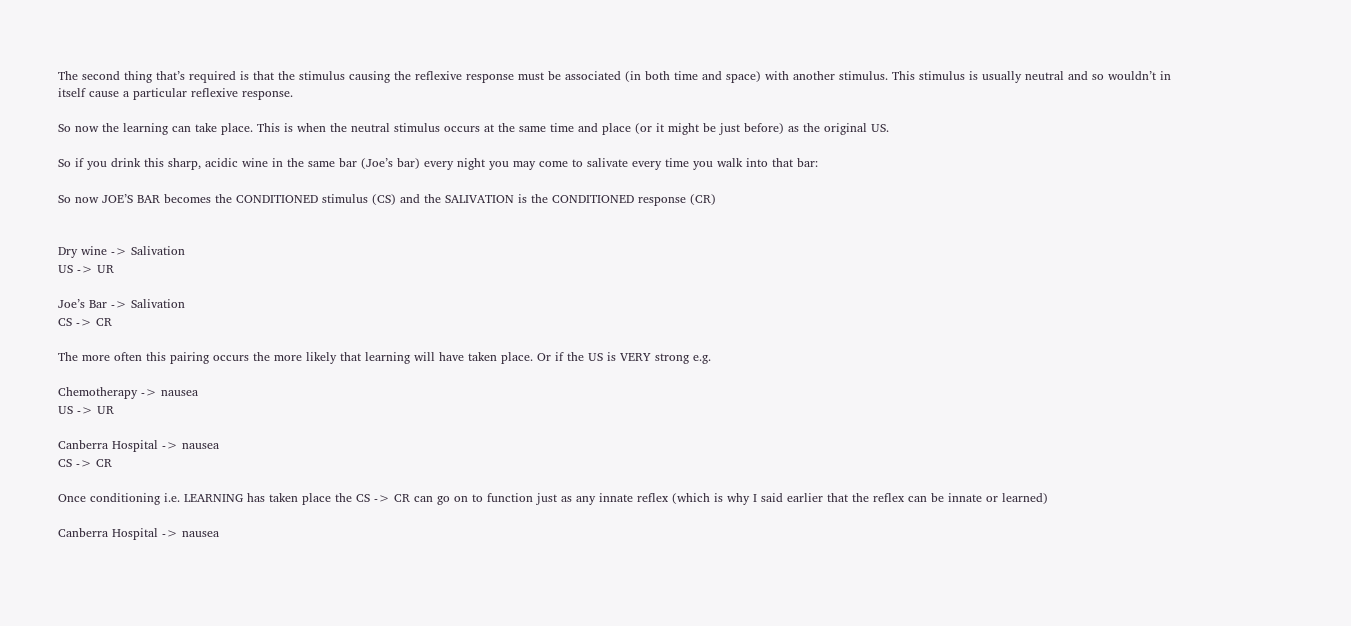The second thing that’s required is that the stimulus causing the reflexive response must be associated (in both time and space) with another stimulus. This stimulus is usually neutral and so wouldn’t in itself cause a particular reflexive response.

So now the learning can take place. This is when the neutral stimulus occurs at the same time and place (or it might be just before) as the original US.

So if you drink this sharp, acidic wine in the same bar (Joe’s bar) every night you may come to salivate every time you walk into that bar:

So now JOE’S BAR becomes the CONDITIONED stimulus (CS) and the SALIVATION is the CONDITIONED response (CR)


Dry wine -> Salivation
US -> UR

Joe’s Bar -> Salivation
CS -> CR

The more often this pairing occurs the more likely that learning will have taken place. Or if the US is VERY strong e.g.

Chemotherapy -> nausea
US -> UR

Canberra Hospital -> nausea
CS -> CR

Once conditioning i.e. LEARNING has taken place the CS -> CR can go on to function just as any innate reflex (which is why I said earlier that the reflex can be innate or learned)

Canberra Hospital -> nausea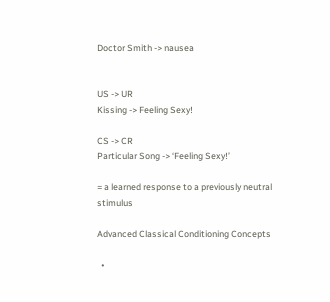Doctor Smith -> nausea


US -> UR
Kissing -> Feeling Sexy!

CS -> CR
Particular Song -> ‘Feeling Sexy!’

= a learned response to a previously neutral stimulus

Advanced Classical Conditioning Concepts

  •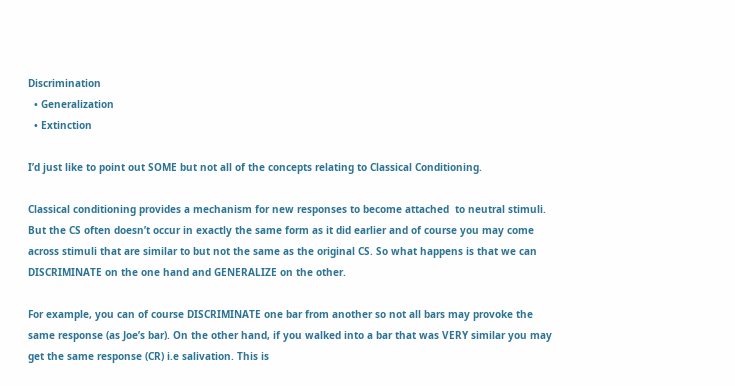Discrimination
  • Generalization
  • Extinction

I’d just like to point out SOME but not all of the concepts relating to Classical Conditioning.

Classical conditioning provides a mechanism for new responses to become attached  to neutral stimuli. But the CS often doesn’t occur in exactly the same form as it did earlier and of course you may come across stimuli that are similar to but not the same as the original CS. So what happens is that we can DISCRIMINATE on the one hand and GENERALIZE on the other.

For example, you can of course DISCRIMINATE one bar from another so not all bars may provoke the same response (as Joe’s bar). On the other hand, if you walked into a bar that was VERY similar you may get the same response (CR) i.e salivation. This is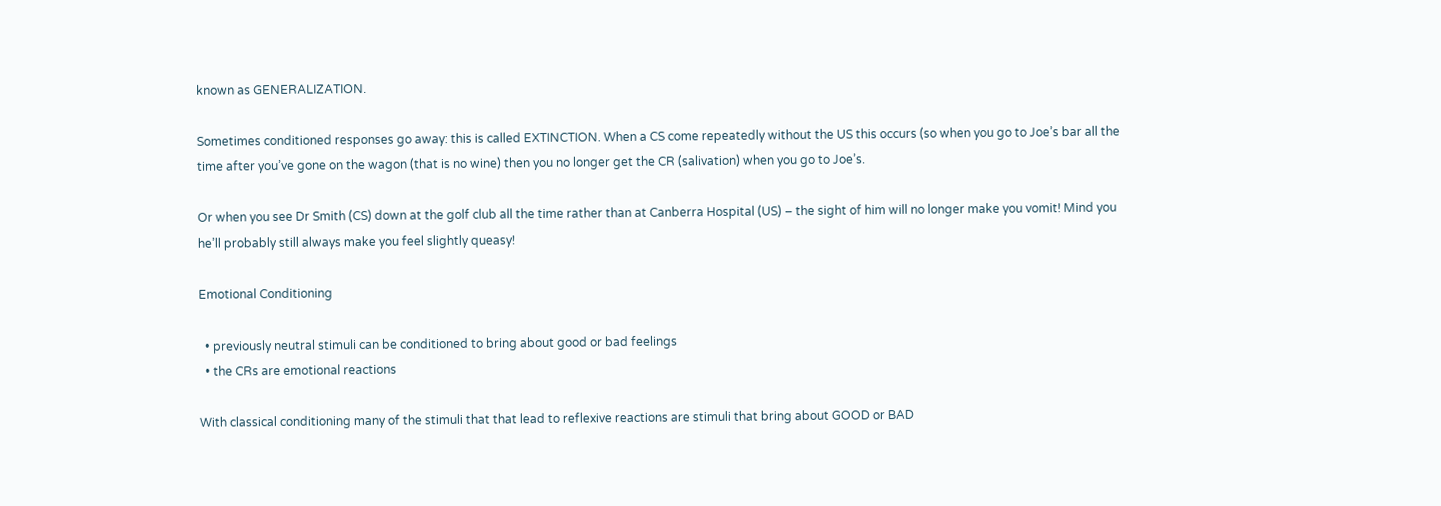known as GENERALIZATION.

Sometimes conditioned responses go away: this is called EXTINCTION. When a CS come repeatedly without the US this occurs (so when you go to Joe’s bar all the time after you’ve gone on the wagon (that is no wine) then you no longer get the CR (salivation) when you go to Joe’s.

Or when you see Dr Smith (CS) down at the golf club all the time rather than at Canberra Hospital (US) – the sight of him will no longer make you vomit! Mind you he’ll probably still always make you feel slightly queasy!

Emotional Conditioning

  • previously neutral stimuli can be conditioned to bring about good or bad feelings
  • the CRs are emotional reactions

With classical conditioning many of the stimuli that that lead to reflexive reactions are stimuli that bring about GOOD or BAD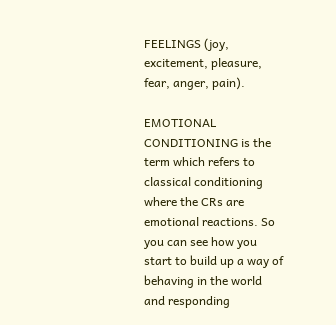FEELINGS (joy, excitement, pleasure, fear, anger, pain).

EMOTIONAL CONDITIONING is the term which refers to classical conditioning where the CRs are emotional reactions. So you can see how you start to build up a way of behaving in the world and responding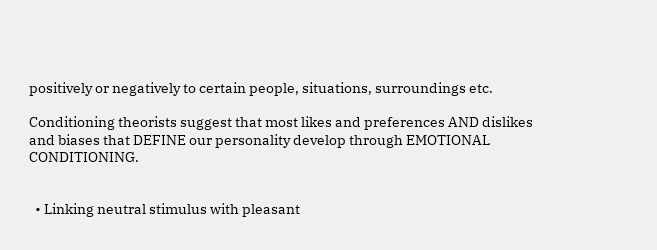positively or negatively to certain people, situations, surroundings etc.

Conditioning theorists suggest that most likes and preferences AND dislikes and biases that DEFINE our personality develop through EMOTIONAL CONDITIONING.


  • Linking neutral stimulus with pleasant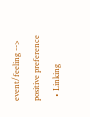event/feeling --> positive preference
  • Linking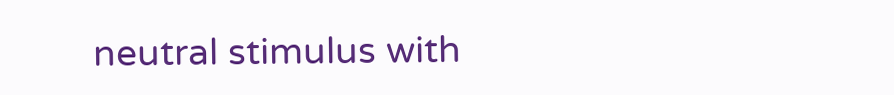neutral stimulus with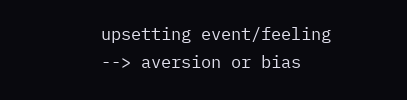upsetting event/feeling --> aversion or bias